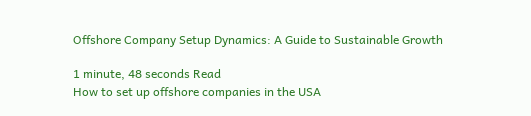Offshore Company Setup Dynamics: A Guide to Sustainable Growth

1 minute, 48 seconds Read
How to set up offshore companies in the USA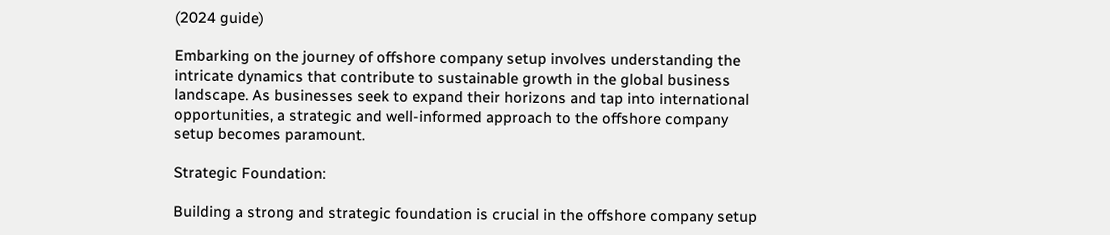(2024 guide)

Embarking on the journey of offshore company setup involves understanding the intricate dynamics that contribute to sustainable growth in the global business landscape. As businesses seek to expand their horizons and tap into international opportunities, a strategic and well-informed approach to the offshore company setup becomes paramount.

Strategic Foundation:

Building a strong and strategic foundation is crucial in the offshore company setup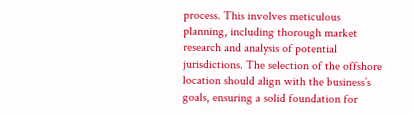process. This involves meticulous planning, including thorough market research and analysis of potential jurisdictions. The selection of the offshore location should align with the business’s goals, ensuring a solid foundation for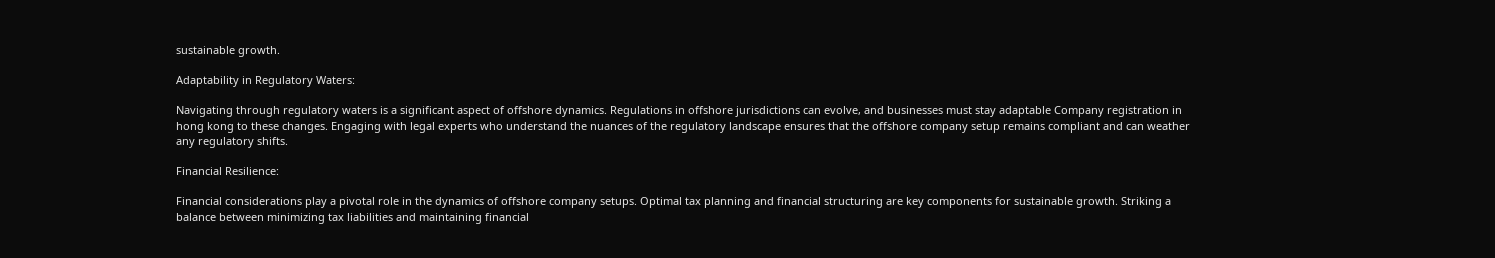sustainable growth.

Adaptability in Regulatory Waters:

Navigating through regulatory waters is a significant aspect of offshore dynamics. Regulations in offshore jurisdictions can evolve, and businesses must stay adaptable Company registration in hong kong to these changes. Engaging with legal experts who understand the nuances of the regulatory landscape ensures that the offshore company setup remains compliant and can weather any regulatory shifts.

Financial Resilience:

Financial considerations play a pivotal role in the dynamics of offshore company setups. Optimal tax planning and financial structuring are key components for sustainable growth. Striking a balance between minimizing tax liabilities and maintaining financial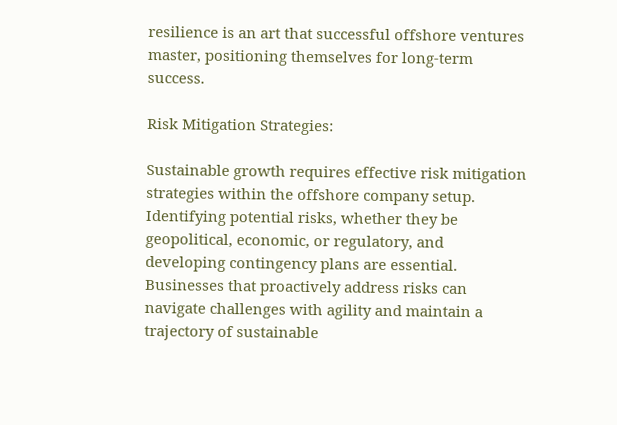resilience is an art that successful offshore ventures master, positioning themselves for long-term success.

Risk Mitigation Strategies:

Sustainable growth requires effective risk mitigation strategies within the offshore company setup. Identifying potential risks, whether they be geopolitical, economic, or regulatory, and developing contingency plans are essential. Businesses that proactively address risks can navigate challenges with agility and maintain a trajectory of sustainable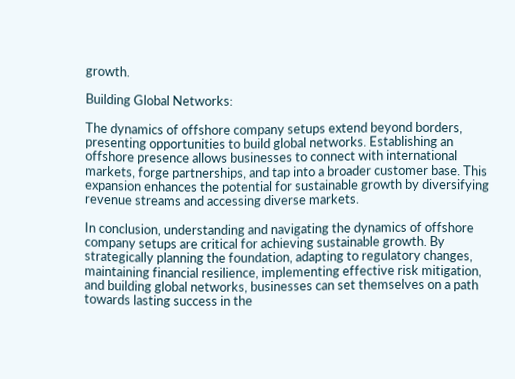growth.

Building Global Networks:

The dynamics of offshore company setups extend beyond borders, presenting opportunities to build global networks. Establishing an offshore presence allows businesses to connect with international markets, forge partnerships, and tap into a broader customer base. This expansion enhances the potential for sustainable growth by diversifying revenue streams and accessing diverse markets.

In conclusion, understanding and navigating the dynamics of offshore company setups are critical for achieving sustainable growth. By strategically planning the foundation, adapting to regulatory changes, maintaining financial resilience, implementing effective risk mitigation, and building global networks, businesses can set themselves on a path towards lasting success in the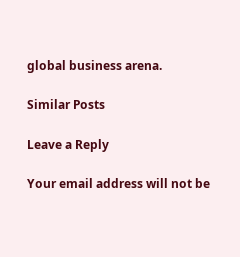global business arena.

Similar Posts

Leave a Reply

Your email address will not be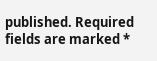published. Required fields are marked *